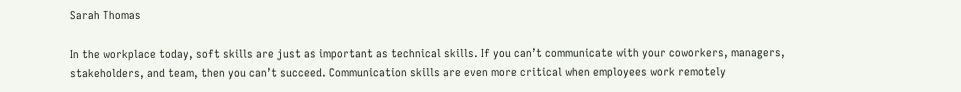Sarah Thomas

In the workplace today, soft skills are just as important as technical skills. If you can’t communicate with your coworkers, managers, stakeholders, and team, then you can’t succeed. Communication skills are even more critical when employees work remotely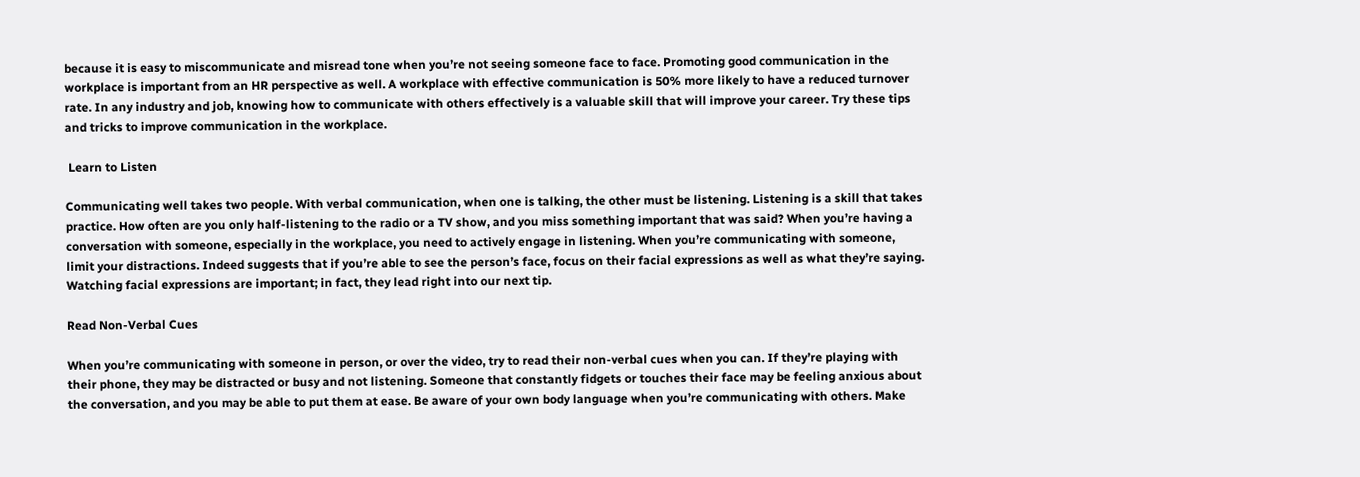because it is easy to miscommunicate and misread tone when you’re not seeing someone face to face. Promoting good communication in the workplace is important from an HR perspective as well. A workplace with effective communication is 50% more likely to have a reduced turnover rate. In any industry and job, knowing how to communicate with others effectively is a valuable skill that will improve your career. Try these tips and tricks to improve communication in the workplace.

 Learn to Listen

Communicating well takes two people. With verbal communication, when one is talking, the other must be listening. Listening is a skill that takes practice. How often are you only half-listening to the radio or a TV show, and you miss something important that was said? When you’re having a conversation with someone, especially in the workplace, you need to actively engage in listening. When you’re communicating with someone, limit your distractions. Indeed suggests that if you’re able to see the person’s face, focus on their facial expressions as well as what they’re saying. Watching facial expressions are important; in fact, they lead right into our next tip.

Read Non-Verbal Cues

When you’re communicating with someone in person, or over the video, try to read their non-verbal cues when you can. If they’re playing with their phone, they may be distracted or busy and not listening. Someone that constantly fidgets or touches their face may be feeling anxious about the conversation, and you may be able to put them at ease. Be aware of your own body language when you’re communicating with others. Make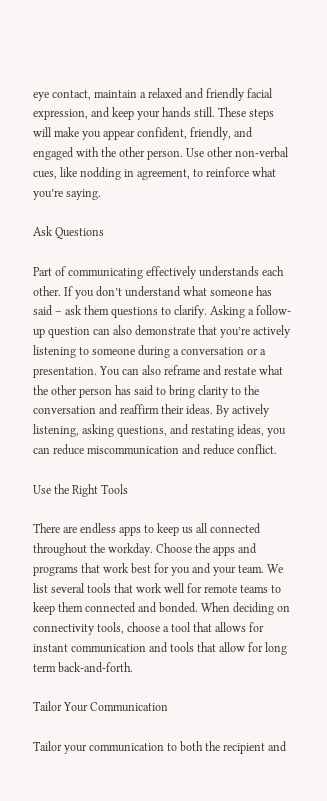eye contact, maintain a relaxed and friendly facial expression, and keep your hands still. These steps will make you appear confident, friendly, and engaged with the other person. Use other non-verbal cues, like nodding in agreement, to reinforce what you’re saying.

Ask Questions

Part of communicating effectively understands each other. If you don’t understand what someone has said – ask them questions to clarify. Asking a follow-up question can also demonstrate that you’re actively listening to someone during a conversation or a presentation. You can also reframe and restate what the other person has said to bring clarity to the conversation and reaffirm their ideas. By actively listening, asking questions, and restating ideas, you can reduce miscommunication and reduce conflict.

Use the Right Tools

There are endless apps to keep us all connected throughout the workday. Choose the apps and programs that work best for you and your team. We list several tools that work well for remote teams to keep them connected and bonded. When deciding on connectivity tools, choose a tool that allows for instant communication and tools that allow for long term back-and-forth.

Tailor Your Communication

Tailor your communication to both the recipient and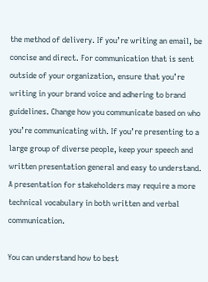the method of delivery. If you’re writing an email, be concise and direct. For communication that is sent outside of your organization, ensure that you’re writing in your brand voice and adhering to brand guidelines. Change how you communicate based on who you’re communicating with. If you’re presenting to a large group of diverse people, keep your speech and written presentation general and easy to understand. A presentation for stakeholders may require a more technical vocabulary in both written and verbal communication.

You can understand how to best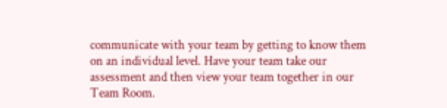communicate with your team by getting to know them on an individual level. Have your team take our assessment and then view your team together in our Team Room.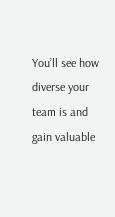You’ll see how diverse your team is and gain valuable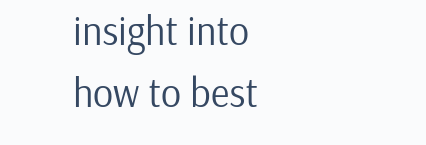insight into how to best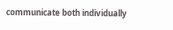communicate both individually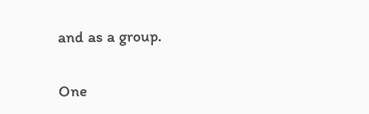and as a group.

One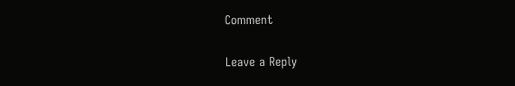Comment

Leave a Reply